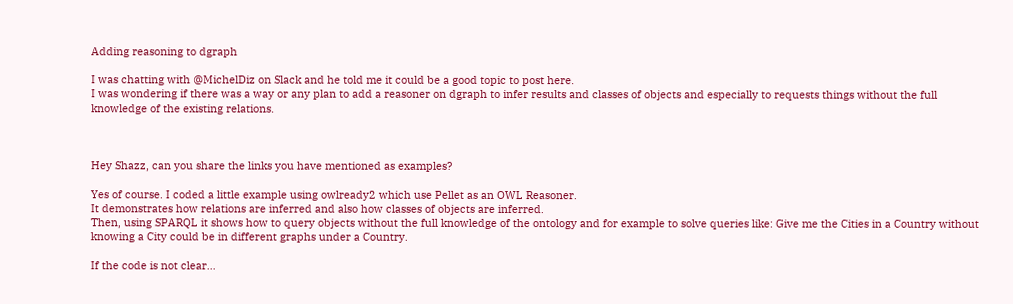Adding reasoning to dgraph

I was chatting with @MichelDiz on Slack and he told me it could be a good topic to post here.
I was wondering if there was a way or any plan to add a reasoner on dgraph to infer results and classes of objects and especially to requests things without the full knowledge of the existing relations.



Hey Shazz, can you share the links you have mentioned as examples?

Yes of course. I coded a little example using owlready2 which use Pellet as an OWL Reasoner.
It demonstrates how relations are inferred and also how classes of objects are inferred.
Then, using SPARQL it shows how to query objects without the full knowledge of the ontology and for example to solve queries like: Give me the Cities in a Country without knowing a City could be in different graphs under a Country.

If the code is not clear…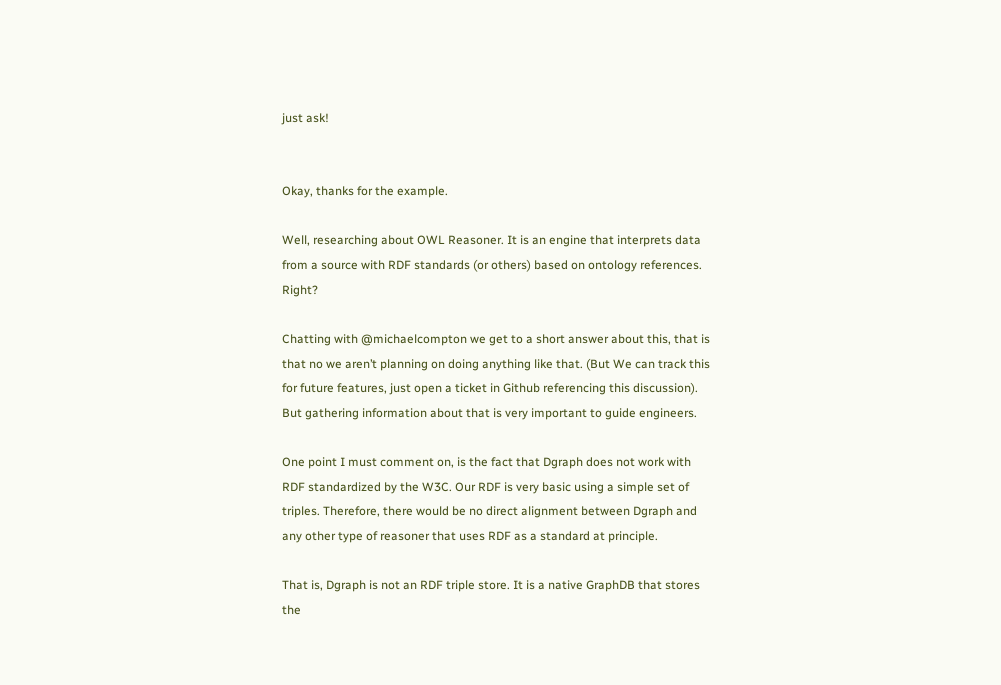just ask!


Okay, thanks for the example.

Well, researching about OWL Reasoner. It is an engine that interprets data from a source with RDF standards (or others) based on ontology references. Right?

Chatting with @michaelcompton we get to a short answer about this, that is that no we aren’t planning on doing anything like that. (But We can track this for future features, just open a ticket in Github referencing this discussion). But gathering information about that is very important to guide engineers.

One point I must comment on, is the fact that Dgraph does not work with RDF standardized by the W3C. Our RDF is very basic using a simple set of triples. Therefore, there would be no direct alignment between Dgraph and any other type of reasoner that uses RDF as a standard at principle.

That is, Dgraph is not an RDF triple store. It is a native GraphDB that stores the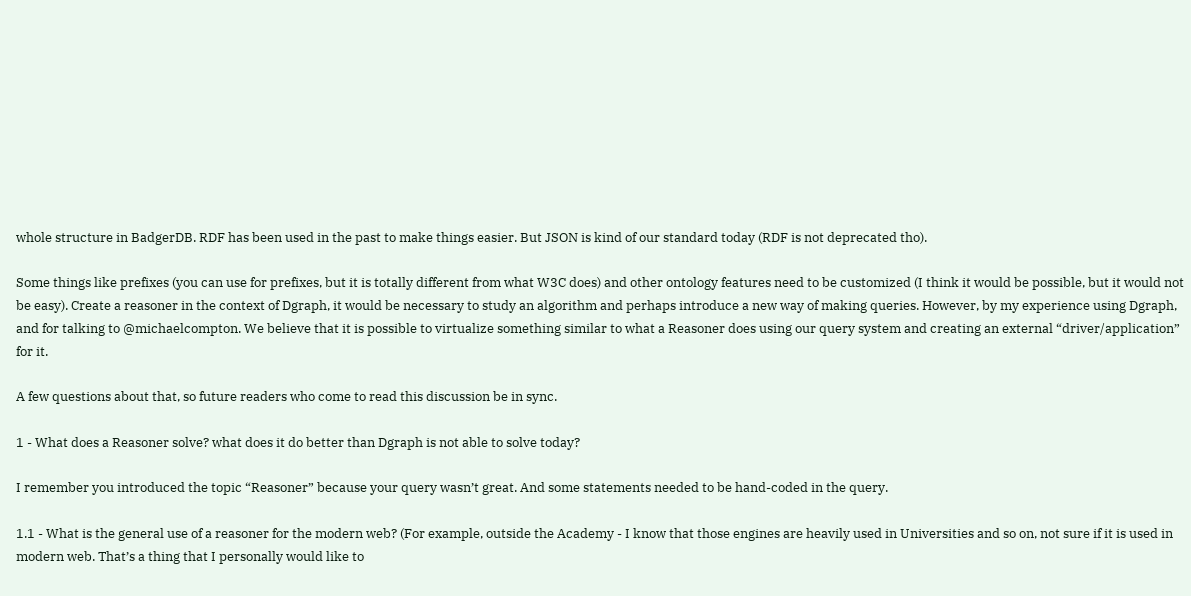whole structure in BadgerDB. RDF has been used in the past to make things easier. But JSON is kind of our standard today (RDF is not deprecated tho).

Some things like prefixes (you can use for prefixes, but it is totally different from what W3C does) and other ontology features need to be customized (I think it would be possible, but it would not be easy). Create a reasoner in the context of Dgraph, it would be necessary to study an algorithm and perhaps introduce a new way of making queries. However, by my experience using Dgraph, and for talking to @michaelcompton. We believe that it is possible to virtualize something similar to what a Reasoner does using our query system and creating an external “driver/application” for it.

A few questions about that, so future readers who come to read this discussion be in sync.

1 - What does a Reasoner solve? what does it do better than Dgraph is not able to solve today?

I remember you introduced the topic “Reasoner” because your query wasn’t great. And some statements needed to be hand-coded in the query.

1.1 - What is the general use of a reasoner for the modern web? (For example, outside the Academy - I know that those engines are heavily used in Universities and so on, not sure if it is used in modern web. That’s a thing that I personally would like to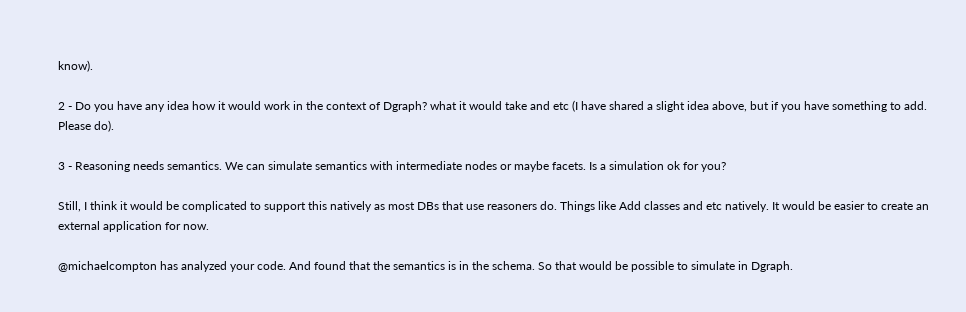know).

2 - Do you have any idea how it would work in the context of Dgraph? what it would take and etc (I have shared a slight idea above, but if you have something to add. Please do).

3 - Reasoning needs semantics. We can simulate semantics with intermediate nodes or maybe facets. Is a simulation ok for you?

Still, I think it would be complicated to support this natively as most DBs that use reasoners do. Things like Add classes and etc natively. It would be easier to create an external application for now.

@michaelcompton has analyzed your code. And found that the semantics is in the schema. So that would be possible to simulate in Dgraph.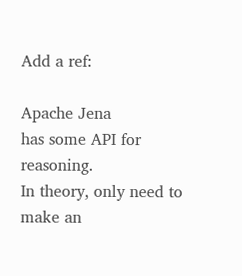Add a ref:

Apache Jena
has some API for reasoning.
In theory, only need to make an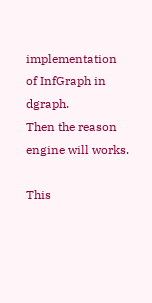implementation of InfGraph in dgraph.
Then the reason engine will works.

This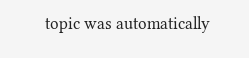topic was automatically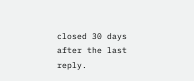closed 30 days after the last reply.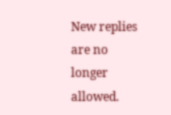New replies are no longer allowed.